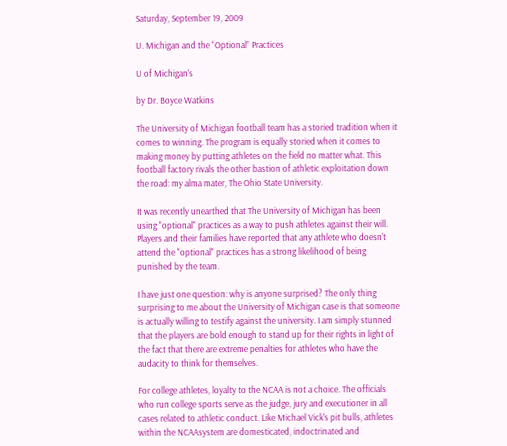Saturday, September 19, 2009

U. Michigan and the “Optional” Practices

U of Michigan's

by Dr. Boyce Watkins

The University of Michigan football team has a storied tradition when it comes to winning. The program is equally storied when it comes to making money by putting athletes on the field no matter what. This football factory rivals the other bastion of athletic exploitation down the road: my alma mater, The Ohio State University.

It was recently unearthed that The University of Michigan has been using "optional" practices as a way to push athletes against their will. Players and their families have reported that any athlete who doesn't attend the "optional" practices has a strong likelihood of being punished by the team.

I have just one question: why is anyone surprised? The only thing surprising to me about the University of Michigan case is that someone is actually willing to testify against the university. I am simply stunned that the players are bold enough to stand up for their rights in light of the fact that there are extreme penalties for athletes who have the audacity to think for themselves.

For college athletes, loyalty to the NCAA is not a choice. The officials who run college sports serve as the judge, jury and executioner in all cases related to athletic conduct. Like Michael Vick's pit bulls, athletes within the NCAAsystem are domesticated, indoctrinated and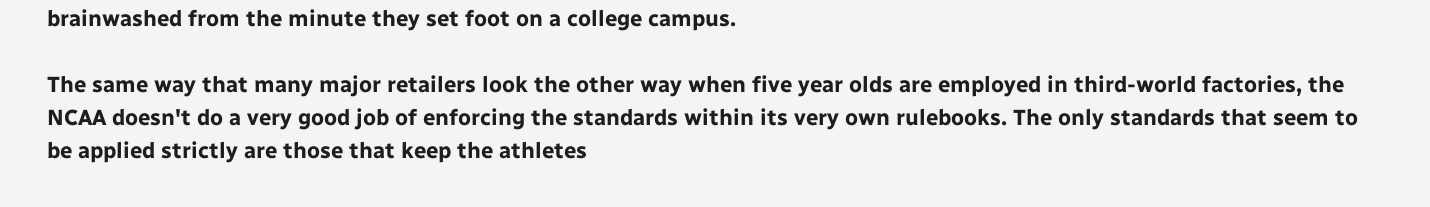brainwashed from the minute they set foot on a college campus.

The same way that many major retailers look the other way when five year olds are employed in third-world factories, the NCAA doesn't do a very good job of enforcing the standards within its very own rulebooks. The only standards that seem to be applied strictly are those that keep the athletes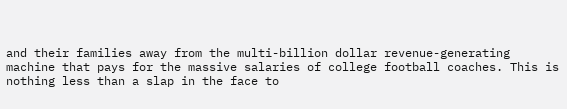and their families away from the multi-billion dollar revenue-generating machine that pays for the massive salaries of college football coaches. This is nothing less than a slap in the face to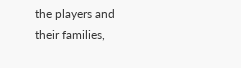the players and their families,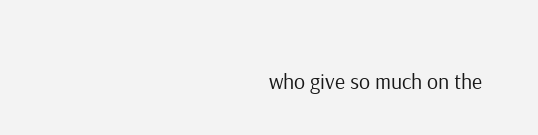who give so much on the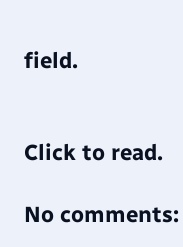field.


Click to read.

No comments: